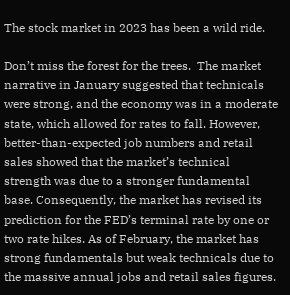The stock market in 2023 has been a wild ride.

Don’t miss the forest for the trees.  The market narrative in January suggested that technicals were strong, and the economy was in a moderate state, which allowed for rates to fall. However, better-than-expected job numbers and retail sales showed that the market’s technical strength was due to a stronger fundamental base. Consequently, the market has revised its prediction for the FED’s terminal rate by one or two rate hikes. As of February, the market has strong fundamentals but weak technicals due to the massive annual jobs and retail sales figures.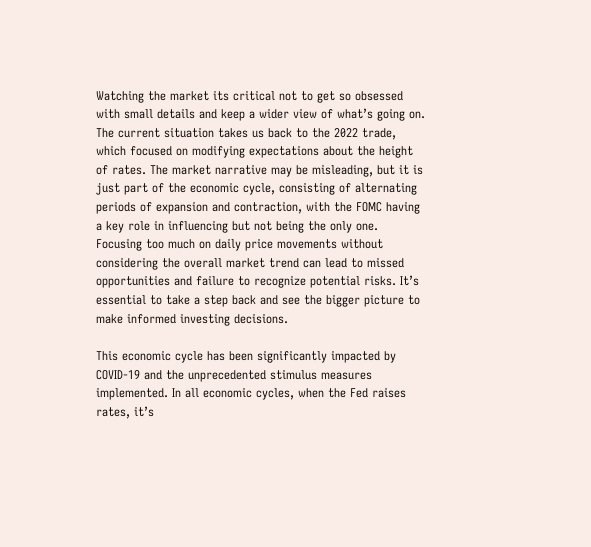Watching the market its critical not to get so obsessed with small details and keep a wider view of what’s going on.  The current situation takes us back to the 2022 trade, which focused on modifying expectations about the height of rates. The market narrative may be misleading, but it is just part of the economic cycle, consisting of alternating periods of expansion and contraction, with the FOMC having a key role in influencing but not being the only one.  Focusing too much on daily price movements without considering the overall market trend can lead to missed opportunities and failure to recognize potential risks. It’s essential to take a step back and see the bigger picture to make informed investing decisions.

This economic cycle has been significantly impacted by COVID-19 and the unprecedented stimulus measures implemented. In all economic cycles, when the Fed raises rates, it’s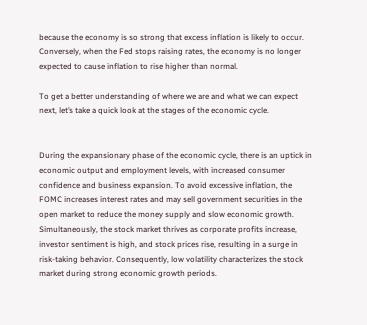because the economy is so strong that excess inflation is likely to occur. Conversely, when the Fed stops raising rates, the economy is no longer expected to cause inflation to rise higher than normal.

To get a better understanding of where we are and what we can expect next, let’s take a quick look at the stages of the economic cycle.


During the expansionary phase of the economic cycle, there is an uptick in economic output and employment levels, with increased consumer confidence and business expansion. To avoid excessive inflation, the FOMC increases interest rates and may sell government securities in the open market to reduce the money supply and slow economic growth. Simultaneously, the stock market thrives as corporate profits increase, investor sentiment is high, and stock prices rise, resulting in a surge in risk-taking behavior. Consequently, low volatility characterizes the stock market during strong economic growth periods.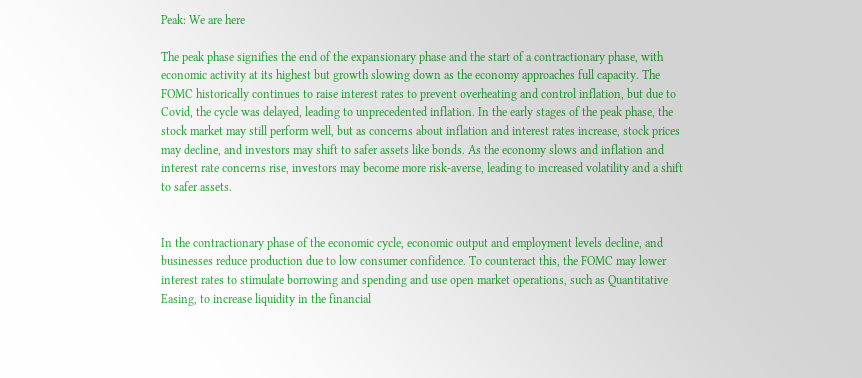Peak: We are here

The peak phase signifies the end of the expansionary phase and the start of a contractionary phase, with economic activity at its highest but growth slowing down as the economy approaches full capacity. The FOMC historically continues to raise interest rates to prevent overheating and control inflation, but due to Covid, the cycle was delayed, leading to unprecedented inflation. In the early stages of the peak phase, the stock market may still perform well, but as concerns about inflation and interest rates increase, stock prices may decline, and investors may shift to safer assets like bonds. As the economy slows and inflation and interest rate concerns rise, investors may become more risk-averse, leading to increased volatility and a shift to safer assets.


In the contractionary phase of the economic cycle, economic output and employment levels decline, and businesses reduce production due to low consumer confidence. To counteract this, the FOMC may lower interest rates to stimulate borrowing and spending and use open market operations, such as Quantitative Easing, to increase liquidity in the financial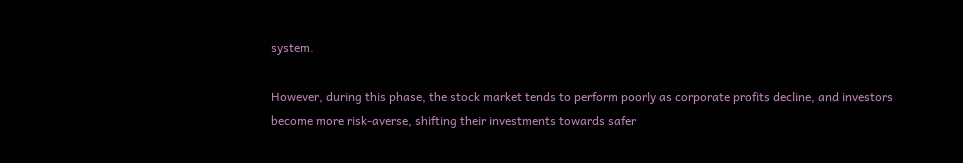system.

However, during this phase, the stock market tends to perform poorly as corporate profits decline, and investors become more risk-averse, shifting their investments towards safer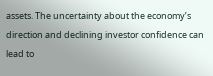assets. The uncertainty about the economy’s direction and declining investor confidence can lead to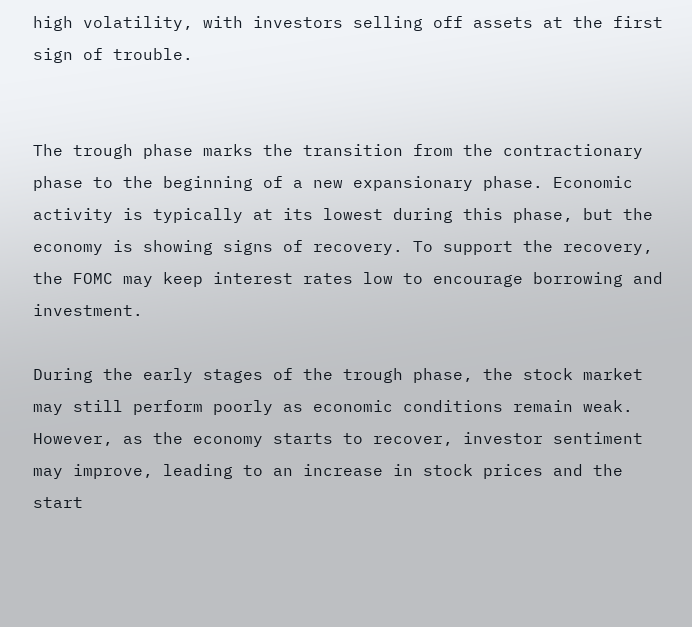high volatility, with investors selling off assets at the first sign of trouble.


The trough phase marks the transition from the contractionary phase to the beginning of a new expansionary phase. Economic activity is typically at its lowest during this phase, but the economy is showing signs of recovery. To support the recovery, the FOMC may keep interest rates low to encourage borrowing and investment.

During the early stages of the trough phase, the stock market may still perform poorly as economic conditions remain weak. However, as the economy starts to recover, investor sentiment may improve, leading to an increase in stock prices and the start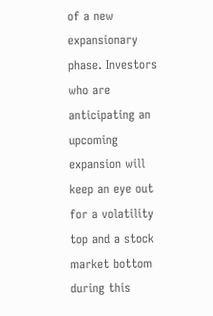of a new expansionary phase. Investors who are anticipating an upcoming expansion will keep an eye out for a volatility top and a stock market bottom during this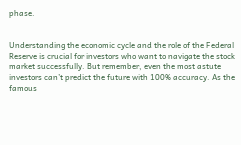phase.


Understanding the economic cycle and the role of the Federal Reserve is crucial for investors who want to navigate the stock market successfully. But remember, even the most astute investors can’t predict the future with 100% accuracy. As the famous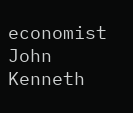economist John Kenneth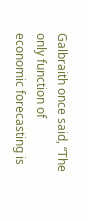Galbraith once said, “The only function of economic forecasting is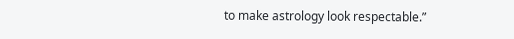to make astrology look respectable.”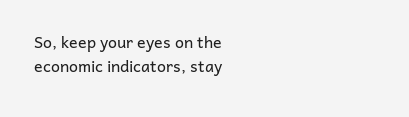So, keep your eyes on the economic indicators, stay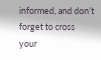informed, and don’t forget to cross your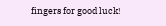fingers for good luck!